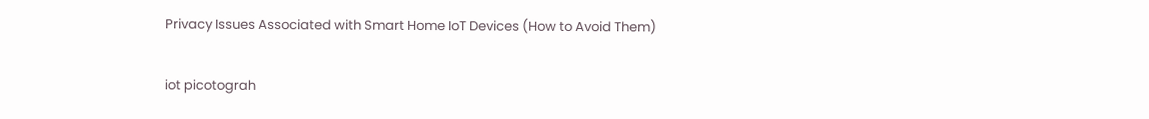Privacy Issues Associated with Smart Home IoT Devices (How to Avoid Them)

iot picotograh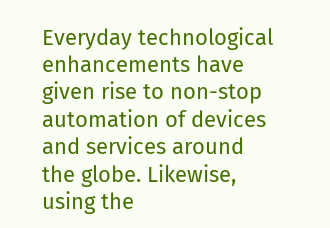Everyday technological enhancements have given rise to non-stop automation of devices and services around the globe. Likewise, using the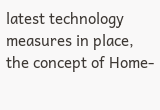latest technology measures in place, the concept of Home-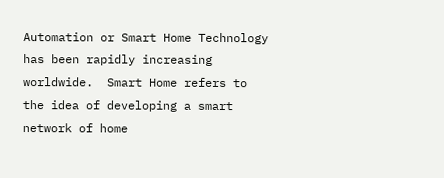Automation or Smart Home Technology has been rapidly increasing worldwide.  Smart Home refers to the idea of developing a smart network of home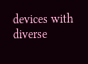devices with diverse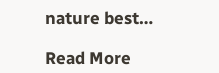nature best…

Read More